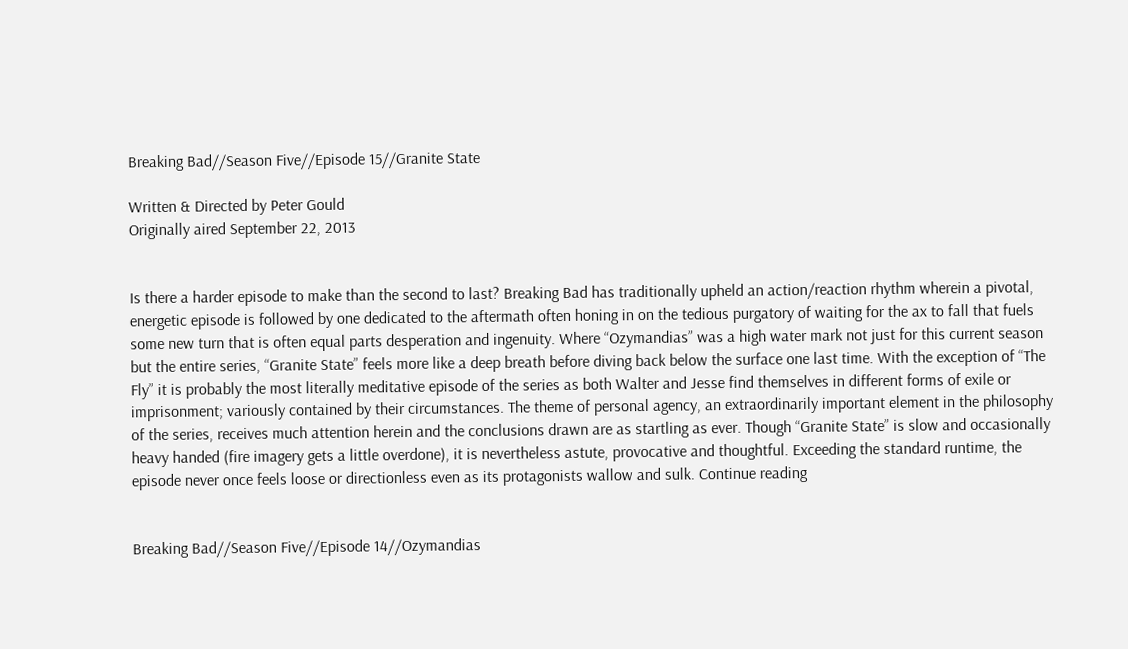Breaking Bad//Season Five//Episode 15//Granite State

Written & Directed by Peter Gould
Originally aired September 22, 2013


Is there a harder episode to make than the second to last? Breaking Bad has traditionally upheld an action/reaction rhythm wherein a pivotal, energetic episode is followed by one dedicated to the aftermath often honing in on the tedious purgatory of waiting for the ax to fall that fuels some new turn that is often equal parts desperation and ingenuity. Where “Ozymandias” was a high water mark not just for this current season but the entire series, “Granite State” feels more like a deep breath before diving back below the surface one last time. With the exception of “The Fly” it is probably the most literally meditative episode of the series as both Walter and Jesse find themselves in different forms of exile or imprisonment; variously contained by their circumstances. The theme of personal agency, an extraordinarily important element in the philosophy of the series, receives much attention herein and the conclusions drawn are as startling as ever. Though “Granite State” is slow and occasionally heavy handed (fire imagery gets a little overdone), it is nevertheless astute, provocative and thoughtful. Exceeding the standard runtime, the episode never once feels loose or directionless even as its protagonists wallow and sulk. Continue reading


Breaking Bad//Season Five//Episode 14//Ozymandias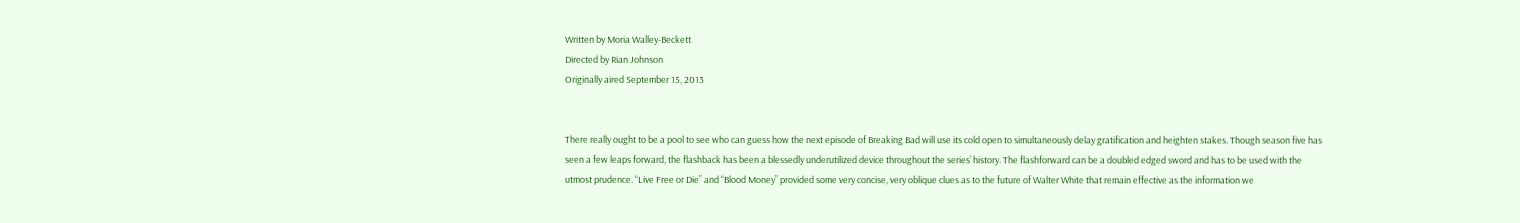Written by Moria Walley-Beckett
Directed by Rian Johnson
Originally aired September 15, 2013


There really ought to be a pool to see who can guess how the next episode of Breaking Bad will use its cold open to simultaneously delay gratification and heighten stakes. Though season five has seen a few leaps forward, the flashback has been a blessedly underutilized device throughout the series’ history. The flashforward can be a doubled edged sword and has to be used with the utmost prudence. “Live Free or Die” and “Blood Money” provided some very concise, very oblique clues as to the future of Walter White that remain effective as the information we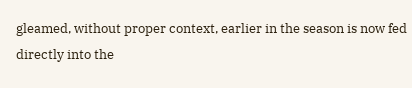gleamed, without proper context, earlier in the season is now fed directly into the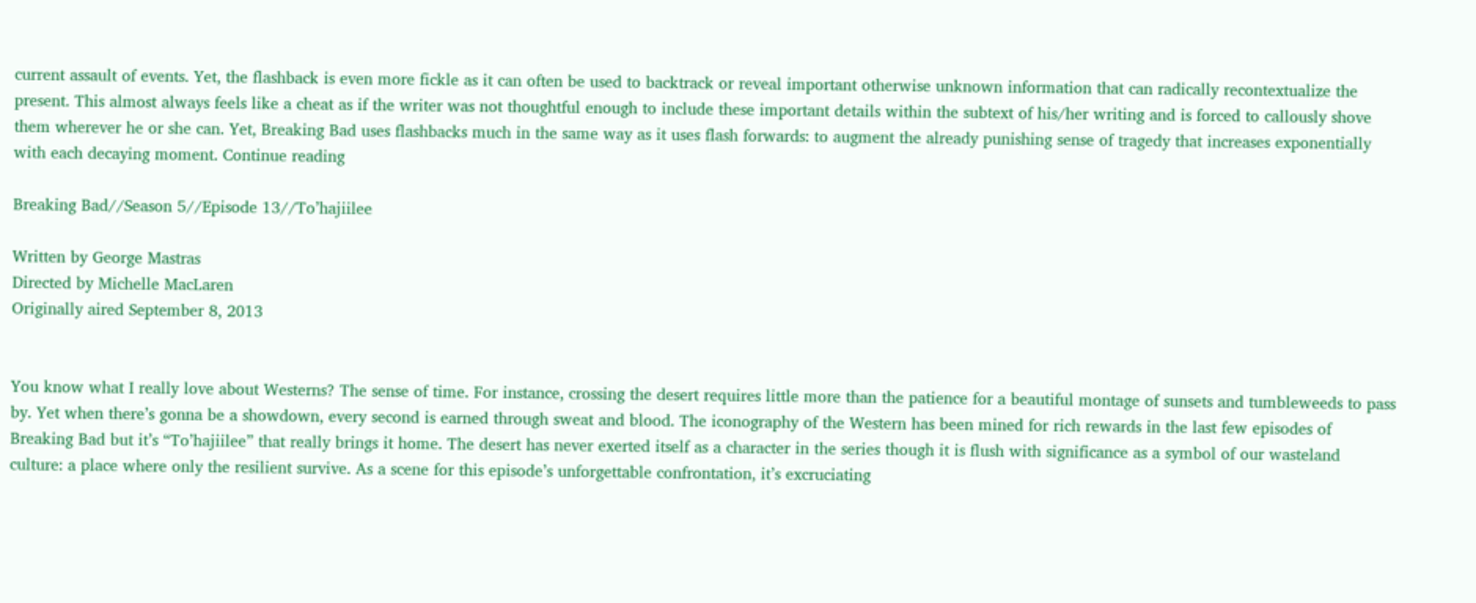current assault of events. Yet, the flashback is even more fickle as it can often be used to backtrack or reveal important otherwise unknown information that can radically recontextualize the present. This almost always feels like a cheat as if the writer was not thoughtful enough to include these important details within the subtext of his/her writing and is forced to callously shove them wherever he or she can. Yet, Breaking Bad uses flashbacks much in the same way as it uses flash forwards: to augment the already punishing sense of tragedy that increases exponentially with each decaying moment. Continue reading

Breaking Bad//Season 5//Episode 13//To’hajiilee

Written by George Mastras
Directed by Michelle MacLaren
Originally aired September 8, 2013


You know what I really love about Westerns? The sense of time. For instance, crossing the desert requires little more than the patience for a beautiful montage of sunsets and tumbleweeds to pass by. Yet when there’s gonna be a showdown, every second is earned through sweat and blood. The iconography of the Western has been mined for rich rewards in the last few episodes of Breaking Bad but it’s “To’hajiilee” that really brings it home. The desert has never exerted itself as a character in the series though it is flush with significance as a symbol of our wasteland culture: a place where only the resilient survive. As a scene for this episode’s unforgettable confrontation, it’s excruciating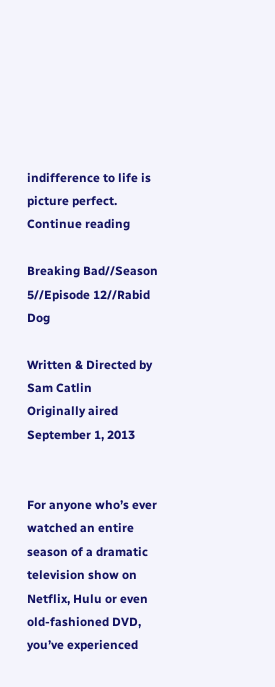indifference to life is picture perfect. Continue reading

Breaking Bad//Season 5//Episode 12//Rabid Dog

Written & Directed by Sam Catlin
Originally aired September 1, 2013


For anyone who’s ever watched an entire season of a dramatic television show on Netflix, Hulu or even old-fashioned DVD, you’ve experienced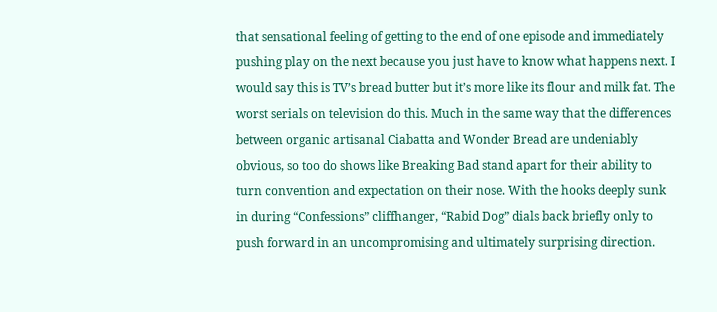that sensational feeling of getting to the end of one episode and immediately pushing play on the next because you just have to know what happens next. I would say this is TV’s bread butter but it’s more like its flour and milk fat. The worst serials on television do this. Much in the same way that the differences between organic artisanal Ciabatta and Wonder Bread are undeniably obvious, so too do shows like Breaking Bad stand apart for their ability to turn convention and expectation on their nose. With the hooks deeply sunk in during “Confessions” cliffhanger, “Rabid Dog” dials back briefly only to push forward in an uncompromising and ultimately surprising direction.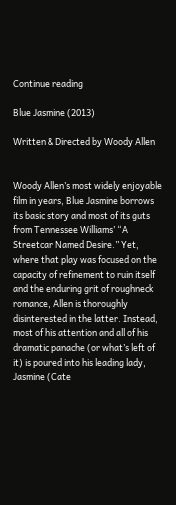Continue reading

Blue Jasmine (2013)

Written & Directed by Woody Allen


Woody Allen’s most widely enjoyable film in years, Blue Jasmine borrows its basic story and most of its guts from Tennessee Williams’ “A Streetcar Named Desire.” Yet, where that play was focused on the capacity of refinement to ruin itself and the enduring grit of roughneck romance, Allen is thoroughly disinterested in the latter. Instead, most of his attention and all of his dramatic panache (or what’s left of it) is poured into his leading lady, Jasmine (Cate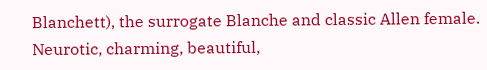Blanchett), the surrogate Blanche and classic Allen female. Neurotic, charming, beautiful,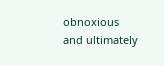obnoxious and ultimately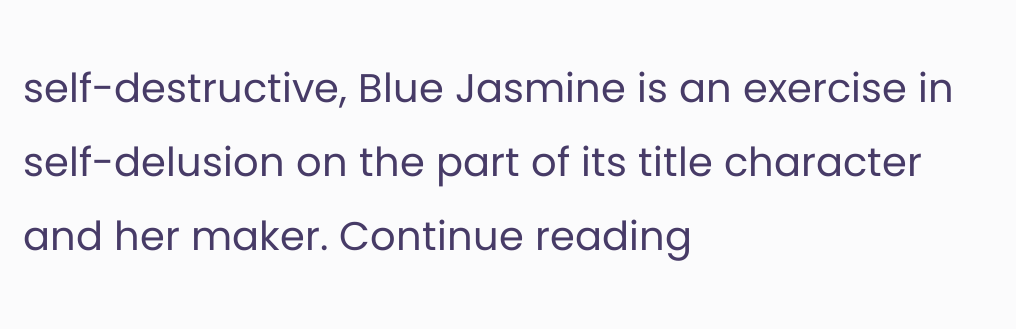self-destructive, Blue Jasmine is an exercise in self-delusion on the part of its title character and her maker. Continue reading